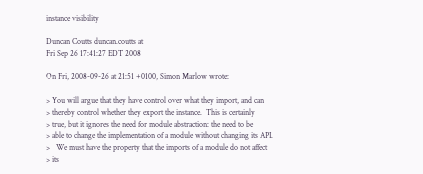instance visibility

Duncan Coutts duncan.coutts at
Fri Sep 26 17:41:27 EDT 2008

On Fri, 2008-09-26 at 21:51 +0100, Simon Marlow wrote:

> You will argue that they have control over what they import, and can
> thereby control whether they export the instance.  This is certainly
> true, but it ignores the need for module abstraction: the need to be
> able to change the implementation of a module without changing its API.
>   We must have the property that the imports of a module do not affect
> its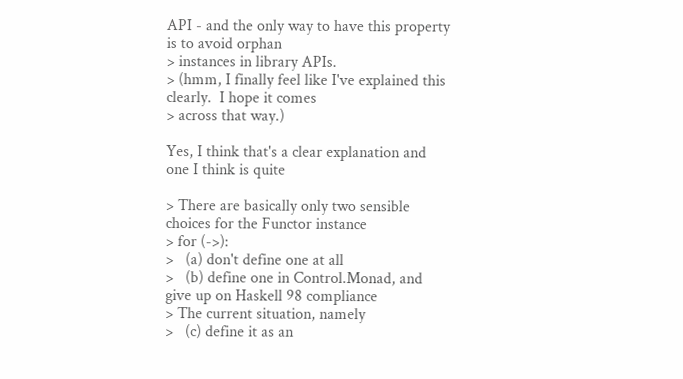API - and the only way to have this property is to avoid orphan
> instances in library APIs.
> (hmm, I finally feel like I've explained this clearly.  I hope it comes
> across that way.)

Yes, I think that's a clear explanation and one I think is quite

> There are basically only two sensible choices for the Functor instance
> for (->):
>   (a) don't define one at all
>   (b) define one in Control.Monad, and give up on Haskell 98 compliance
> The current situation, namely
>   (c) define it as an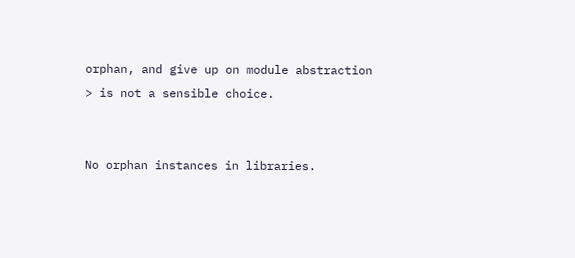orphan, and give up on module abstraction
> is not a sensible choice.


No orphan instances in libraries.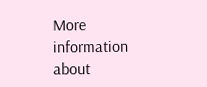More information about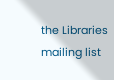the Libraries mailing list